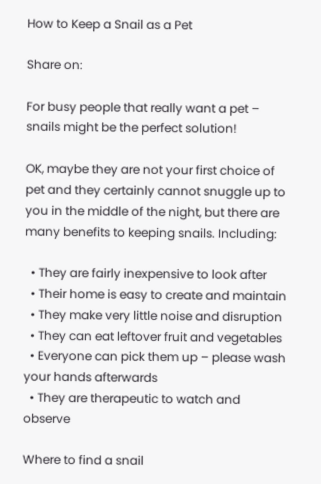How to Keep a Snail as a Pet

Share on:

For busy people that really want a pet – snails might be the perfect solution!

OK, maybe they are not your first choice of pet and they certainly cannot snuggle up to you in the middle of the night, but there are many benefits to keeping snails. Including:

  • They are fairly inexpensive to look after
  • Their home is easy to create and maintain
  • They make very little noise and disruption
  • They can eat leftover fruit and vegetables
  • Everyone can pick them up – please wash your hands afterwards
  • They are therapeutic to watch and observe

Where to find a snail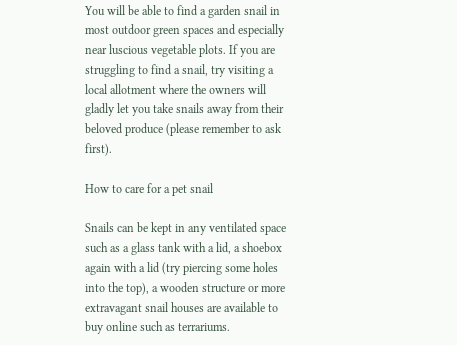You will be able to find a garden snail in most outdoor green spaces and especially near luscious vegetable plots. If you are struggling to find a snail, try visiting a local allotment where the owners will gladly let you take snails away from their beloved produce (please remember to ask first).

How to care for a pet snail

Snails can be kept in any ventilated space such as a glass tank with a lid, a shoebox again with a lid (try piercing some holes into the top), a wooden structure or more extravagant snail houses are available to buy online such as terrariums.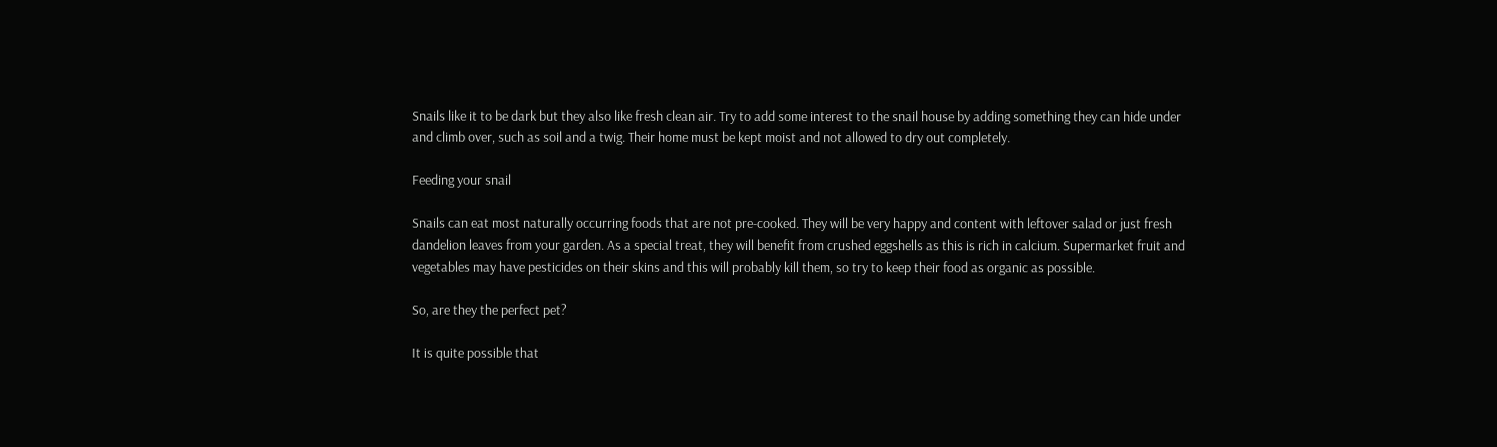Snails like it to be dark but they also like fresh clean air. Try to add some interest to the snail house by adding something they can hide under and climb over, such as soil and a twig. Their home must be kept moist and not allowed to dry out completely.

Feeding your snail

Snails can eat most naturally occurring foods that are not pre-cooked. They will be very happy and content with leftover salad or just fresh dandelion leaves from your garden. As a special treat, they will benefit from crushed eggshells as this is rich in calcium. Supermarket fruit and vegetables may have pesticides on their skins and this will probably kill them, so try to keep their food as organic as possible.

So, are they the perfect pet?

It is quite possible that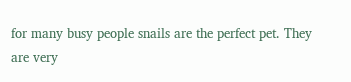for many busy people snails are the perfect pet. They are very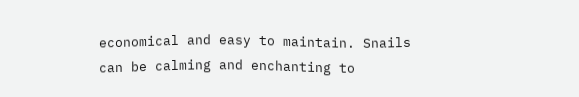economical and easy to maintain. Snails can be calming and enchanting to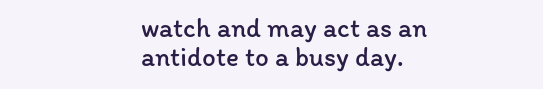watch and may act as an antidote to a busy day.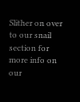Slither on over to our snail section for more info on our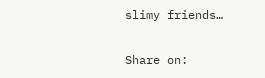slimy friends…

Share on: